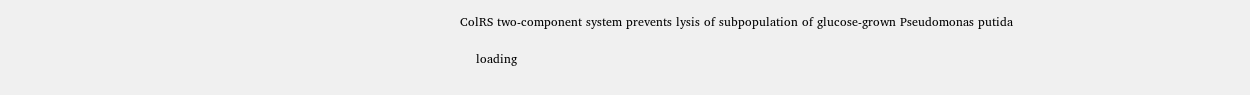ColRS two-component system prevents lysis of subpopulation of glucose-grown Pseudomonas putida

    loading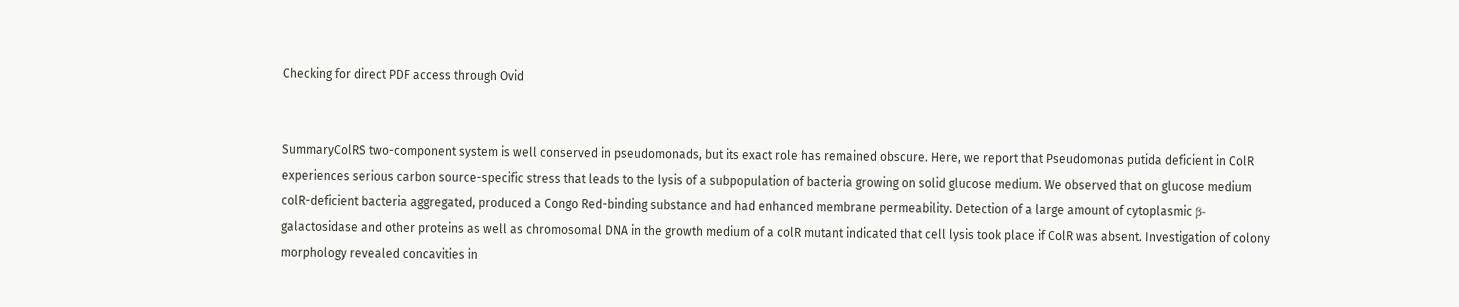Checking for direct PDF access through Ovid


SummaryColRS two-component system is well conserved in pseudomonads, but its exact role has remained obscure. Here, we report that Pseudomonas putida deficient in ColR experiences serious carbon source-specific stress that leads to the lysis of a subpopulation of bacteria growing on solid glucose medium. We observed that on glucose medium colR-deficient bacteria aggregated, produced a Congo Red-binding substance and had enhanced membrane permeability. Detection of a large amount of cytoplasmic β-galactosidase and other proteins as well as chromosomal DNA in the growth medium of a colR mutant indicated that cell lysis took place if ColR was absent. Investigation of colony morphology revealed concavities in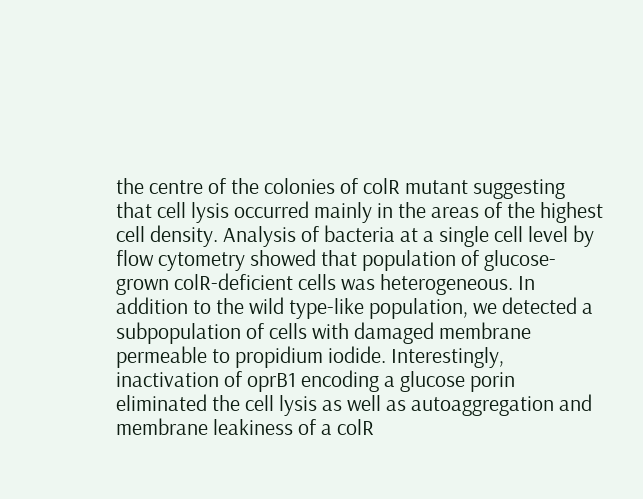the centre of the colonies of colR mutant suggesting that cell lysis occurred mainly in the areas of the highest cell density. Analysis of bacteria at a single cell level by flow cytometry showed that population of glucose-grown colR-deficient cells was heterogeneous. In addition to the wild type-like population, we detected a subpopulation of cells with damaged membrane permeable to propidium iodide. Interestingly, inactivation of oprB1 encoding a glucose porin eliminated the cell lysis as well as autoaggregation and membrane leakiness of a colR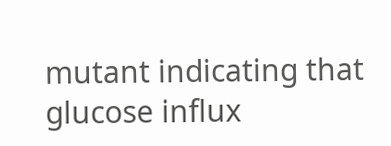mutant indicating that glucose influx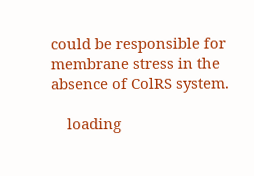could be responsible for membrane stress in the absence of ColRS system.

    loading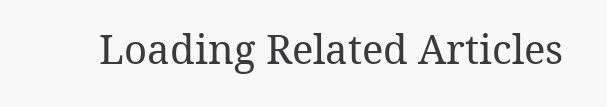Loading Related Articles